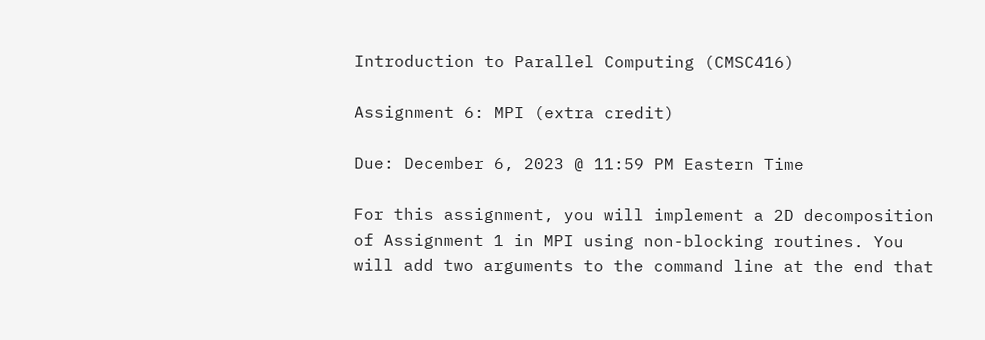Introduction to Parallel Computing (CMSC416)

Assignment 6: MPI (extra credit)

Due: December 6, 2023 @ 11:59 PM Eastern Time

For this assignment, you will implement a 2D decomposition of Assignment 1 in MPI using non-blocking routines. You will add two arguments to the command line at the end that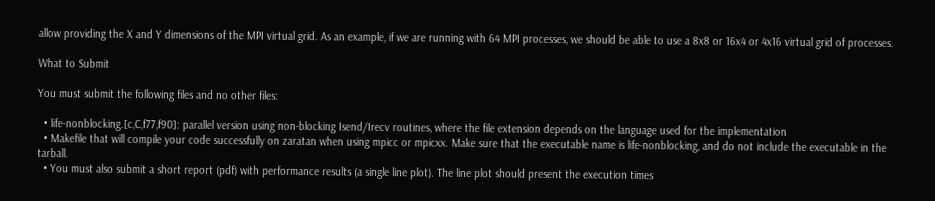allow providing the X and Y dimensions of the MPI virtual grid. As an example, if we are running with 64 MPI processes, we should be able to use a 8x8 or 16x4 or 4x16 virtual grid of processes.

What to Submit

You must submit the following files and no other files:

  • life-nonblocking.[c,C,f77,f90]: parallel version using non-blocking Isend/Irecv routines, where the file extension depends on the language used for the implementation
  • Makefile that will compile your code successfully on zaratan when using mpicc or mpicxx. Make sure that the executable name is life-nonblocking, and do not include the executable in the tarball.
  • You must also submit a short report (pdf) with performance results (a single line plot). The line plot should present the execution times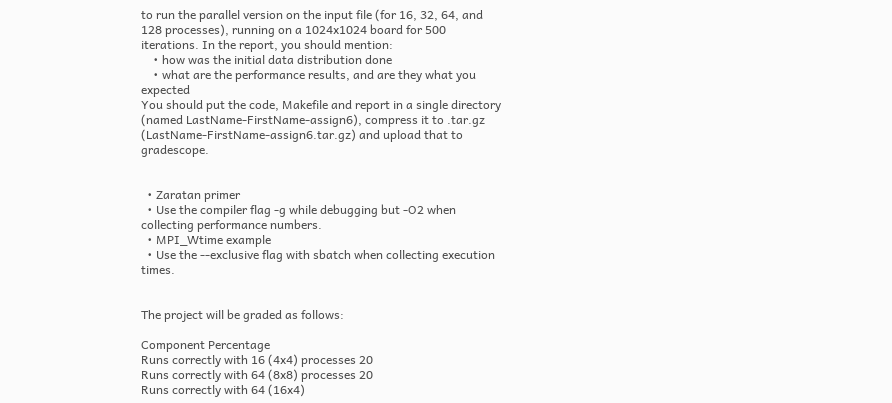to run the parallel version on the input file (for 16, 32, 64, and 128 processes), running on a 1024x1024 board for 500 iterations. In the report, you should mention:
    • how was the initial data distribution done
    • what are the performance results, and are they what you expected
You should put the code, Makefile and report in a single directory (named LastName-FirstName-assign6), compress it to .tar.gz (LastName-FirstName-assign6.tar.gz) and upload that to gradescope.


  • Zaratan primer
  • Use the compiler flag -g while debugging but -O2 when collecting performance numbers.
  • MPI_Wtime example
  • Use the --exclusive flag with sbatch when collecting execution times.


The project will be graded as follows:

Component Percentage
Runs correctly with 16 (4x4) processes 20
Runs correctly with 64 (8x8) processes 20
Runs correctly with 64 (16x4)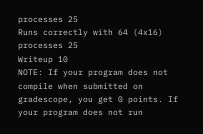processes 25
Runs correctly with 64 (4x16) processes 25
Writeup 10
NOTE: If your program does not compile when submitted on gradescope, you get 0 points. If your program does not run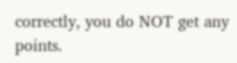correctly, you do NOT get any points.